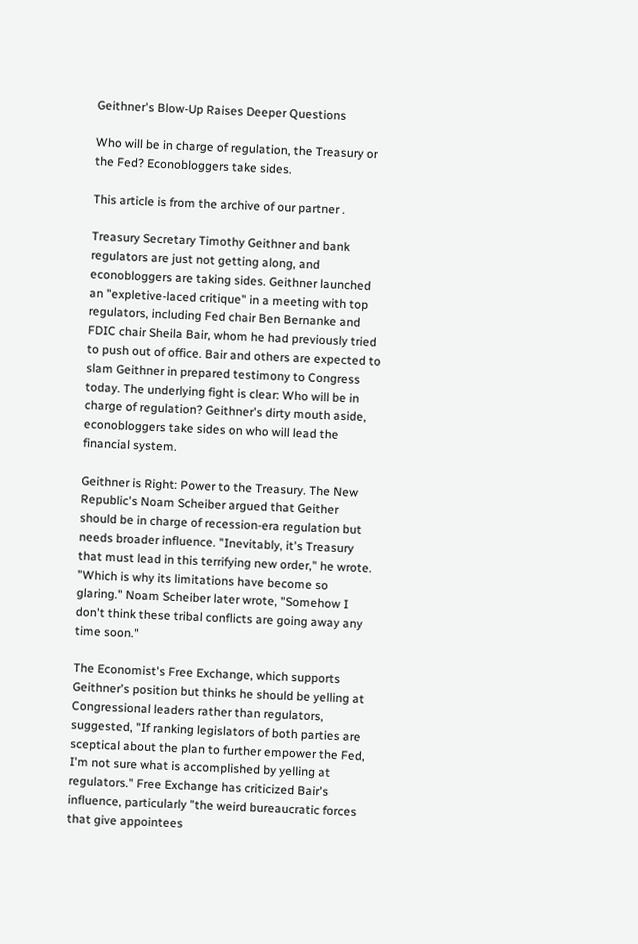Geithner's Blow-Up Raises Deeper Questions

Who will be in charge of regulation, the Treasury or the Fed? Econobloggers take sides.

This article is from the archive of our partner .

Treasury Secretary Timothy Geithner and bank regulators are just not getting along, and econobloggers are taking sides. Geithner launched an "expletive-laced critique" in a meeting with top regulators, including Fed chair Ben Bernanke and FDIC chair Sheila Bair, whom he had previously tried to push out of office. Bair and others are expected to slam Geithner in prepared testimony to Congress today. The underlying fight is clear: Who will be in charge of regulation? Geithner's dirty mouth aside, econobloggers take sides on who will lead the financial system.

Geithner is Right: Power to the Treasury. The New Republic's Noam Scheiber argued that Geither should be in charge of recession-era regulation but needs broader influence. "Inevitably, it's Treasury that must lead in this terrifying new order," he wrote. "Which is why its limitations have become so glaring." Noam Scheiber later wrote, "Somehow I don't think these tribal conflicts are going away any time soon."

The Economist's Free Exchange, which supports Geithner's position but thinks he should be yelling at Congressional leaders rather than regulators, suggested, "If ranking legislators of both parties are sceptical about the plan to further empower the Fed, I'm not sure what is accomplished by yelling at regulators." Free Exchange has criticized Bair's influence, particularly "the weird bureaucratic forces that give appointees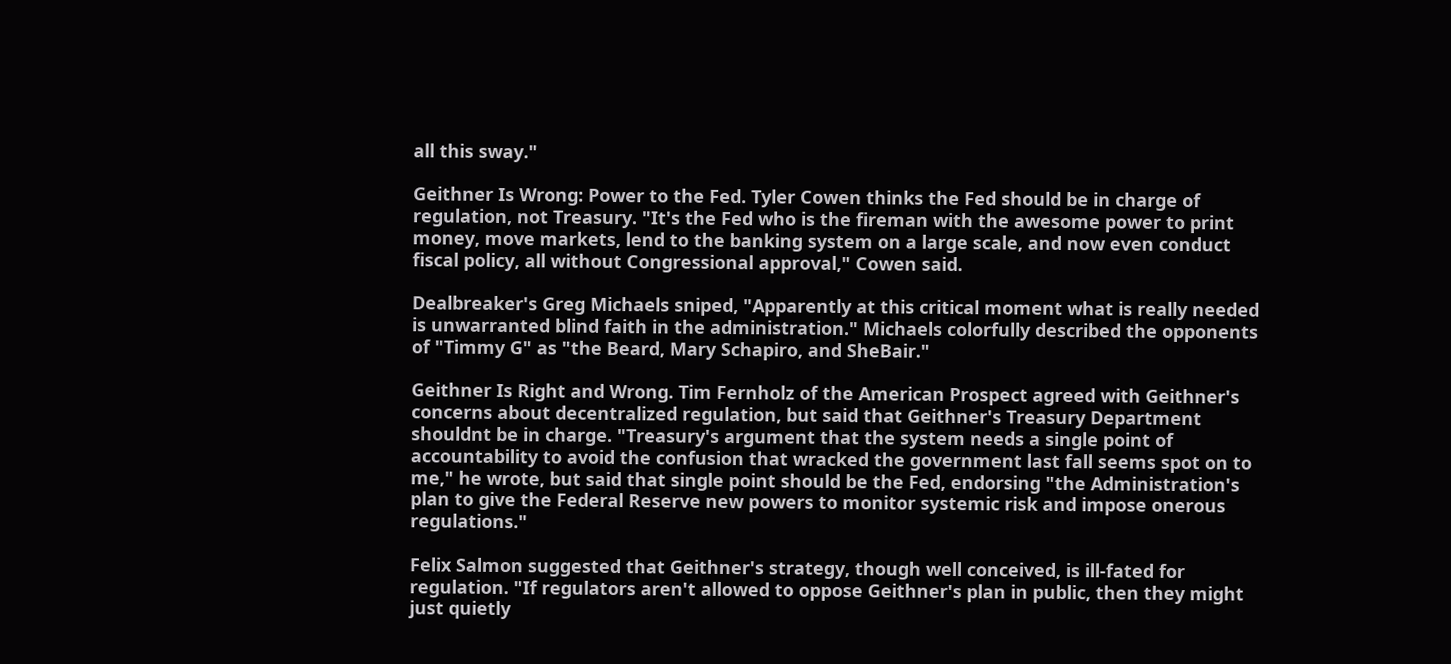all this sway."

Geithner Is Wrong: Power to the Fed. Tyler Cowen thinks the Fed should be in charge of regulation, not Treasury. "It's the Fed who is the fireman with the awesome power to print money, move markets, lend to the banking system on a large scale, and now even conduct fiscal policy, all without Congressional approval," Cowen said.

Dealbreaker's Greg Michaels sniped, "Apparently at this critical moment what is really needed is unwarranted blind faith in the administration." Michaels colorfully described the opponents of "Timmy G" as "the Beard, Mary Schapiro, and SheBair."

Geithner Is Right and Wrong. Tim Fernholz of the American Prospect agreed with Geithner's concerns about decentralized regulation, but said that Geithner's Treasury Department shouldnt be in charge. "Treasury's argument that the system needs a single point of accountability to avoid the confusion that wracked the government last fall seems spot on to me," he wrote, but said that single point should be the Fed, endorsing "the Administration's plan to give the Federal Reserve new powers to monitor systemic risk and impose onerous regulations."

Felix Salmon suggested that Geithner's strategy, though well conceived, is ill-fated for regulation. "If regulators aren't allowed to oppose Geithner's plan in public, then they might just quietly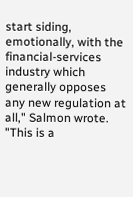start siding, emotionally, with the financial-services industry which generally opposes any new regulation at all," Salmon wrote. "This is a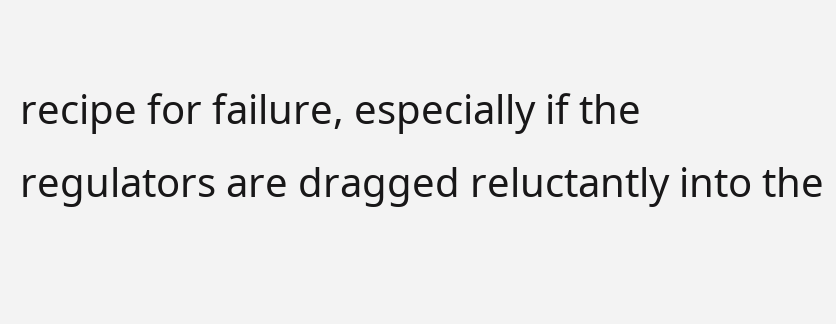recipe for failure, especially if the regulators are dragged reluctantly into the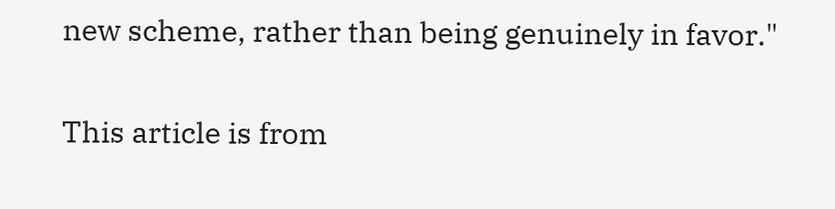new scheme, rather than being genuinely in favor."

This article is from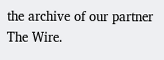the archive of our partner The Wire.